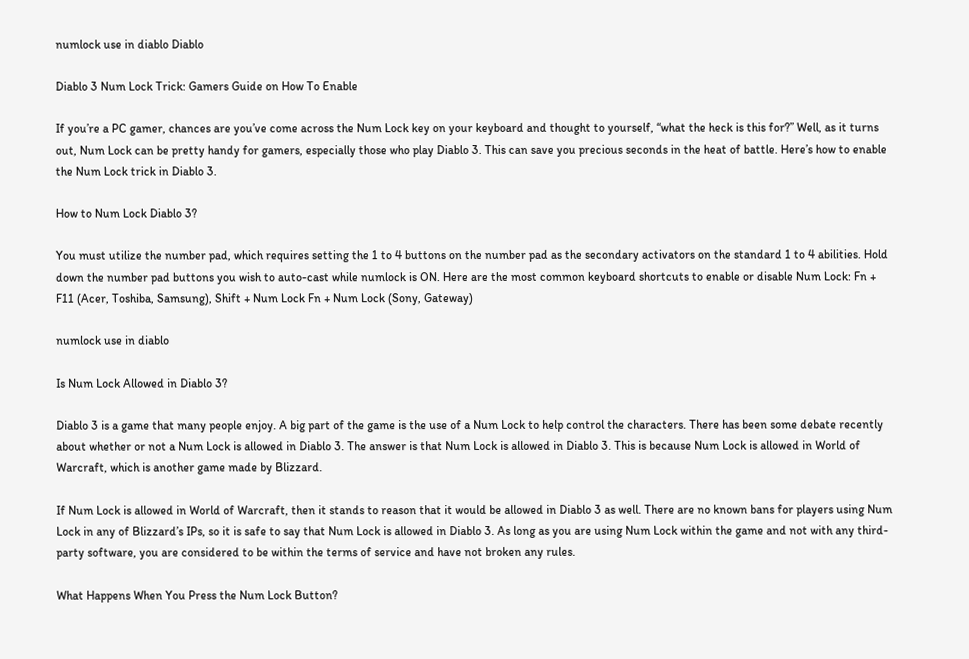numlock use in diablo Diablo

Diablo 3 Num Lock Trick: Gamers Guide on How To Enable

If you’re a PC gamer, chances are you’ve come across the Num Lock key on your keyboard and thought to yourself, “what the heck is this for?” Well, as it turns out, Num Lock can be pretty handy for gamers, especially those who play Diablo 3. This can save you precious seconds in the heat of battle. Here’s how to enable the Num Lock trick in Diablo 3.

How to Num Lock Diablo 3?

You must utilize the number pad, which requires setting the 1 to 4 buttons on the number pad as the secondary activators on the standard 1 to 4 abilities. Hold down the number pad buttons you wish to auto-cast while numlock is ON. Here are the most common keyboard shortcuts to enable or disable Num Lock: Fn + F11 (Acer, Toshiba, Samsung), Shift + Num Lock Fn + Num Lock (Sony, Gateway)

numlock use in diablo

Is Num Lock Allowed in Diablo 3?

Diablo 3 is a game that many people enjoy. A big part of the game is the use of a Num Lock to help control the characters. There has been some debate recently about whether or not a Num Lock is allowed in Diablo 3. The answer is that Num Lock is allowed in Diablo 3. This is because Num Lock is allowed in World of Warcraft, which is another game made by Blizzard.

If Num Lock is allowed in World of Warcraft, then it stands to reason that it would be allowed in Diablo 3 as well. There are no known bans for players using Num Lock in any of Blizzard’s IPs, so it is safe to say that Num Lock is allowed in Diablo 3. As long as you are using Num Lock within the game and not with any third-party software, you are considered to be within the terms of service and have not broken any rules.

What Happens When You Press the Num Lock Button?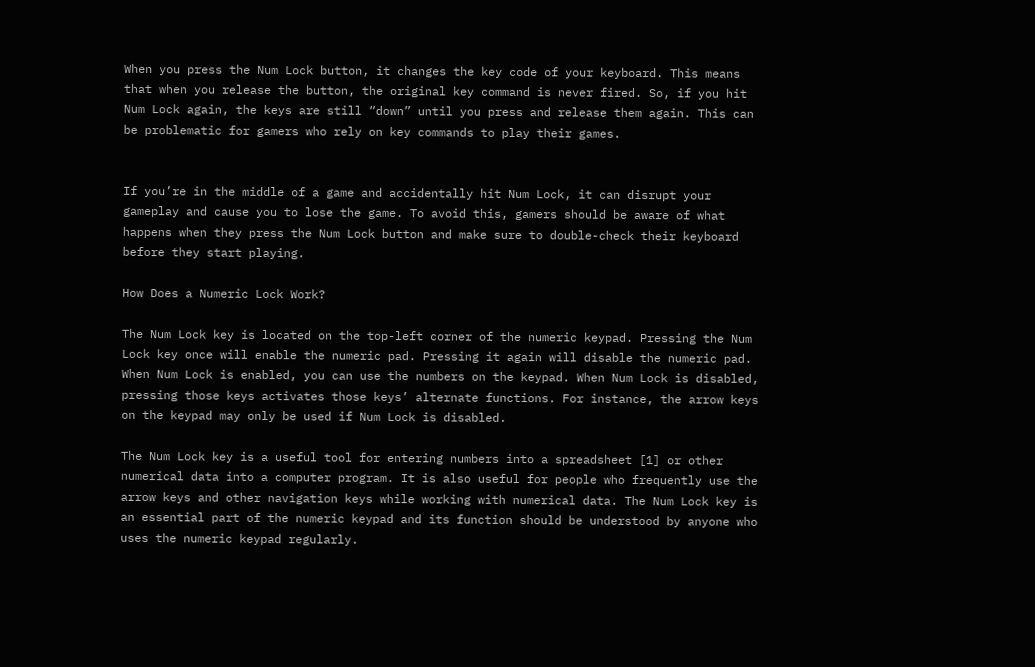When you press the Num Lock button, it changes the key code of your keyboard. This means that when you release the button, the original key command is never fired. So, if you hit Num Lock again, the keys are still “down” until you press and release them again. This can be problematic for gamers who rely on key commands to play their games.


If you’re in the middle of a game and accidentally hit Num Lock, it can disrupt your gameplay and cause you to lose the game. To avoid this, gamers should be aware of what happens when they press the Num Lock button and make sure to double-check their keyboard before they start playing.

How Does a Numeric Lock Work?

The Num Lock key is located on the top-left corner of the numeric keypad. Pressing the Num Lock key once will enable the numeric pad. Pressing it again will disable the numeric pad. When Num Lock is enabled, you can use the numbers on the keypad. When Num Lock is disabled, pressing those keys activates those keys’ alternate functions. For instance, the arrow keys on the keypad may only be used if Num Lock is disabled.

The Num Lock key is a useful tool for entering numbers into a spreadsheet [1] or other numerical data into a computer program. It is also useful for people who frequently use the arrow keys and other navigation keys while working with numerical data. The Num Lock key is an essential part of the numeric keypad and its function should be understood by anyone who uses the numeric keypad regularly.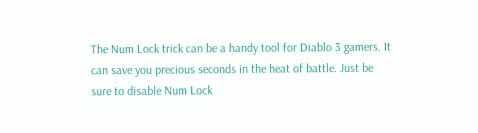The Num Lock trick can be a handy tool for Diablo 3 gamers. It can save you precious seconds in the heat of battle. Just be sure to disable Num Lock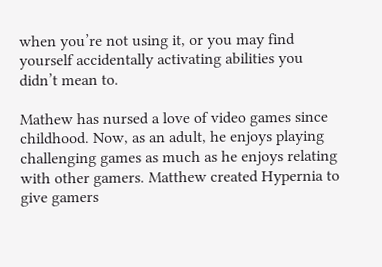when you’re not using it, or you may find yourself accidentally activating abilities you didn’t mean to.

Mathew has nursed a love of video games since childhood. Now, as an adult, he enjoys playing challenging games as much as he enjoys relating with other gamers. Matthew created Hypernia to give gamers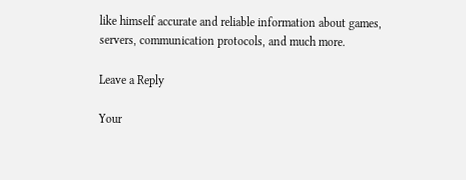like himself accurate and reliable information about games, servers, communication protocols, and much more.

Leave a Reply

Your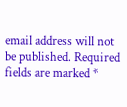email address will not be published. Required fields are marked *